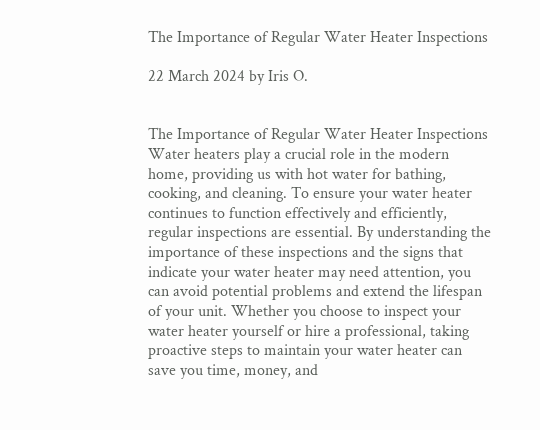The Importance of Regular Water Heater Inspections

22 March 2024 by Iris O.


The Importance of Regular Water Heater Inspections Water heaters play a crucial role in the modern home, providing us with hot water for bathing, cooking, and cleaning. To ensure your water heater continues to function effectively and efficiently, regular inspections are essential. By understanding the importance of these inspections and the signs that indicate your water heater may need attention, you can avoid potential problems and extend the lifespan of your unit. Whether you choose to inspect your water heater yourself or hire a professional, taking proactive steps to maintain your water heater can save you time, money, and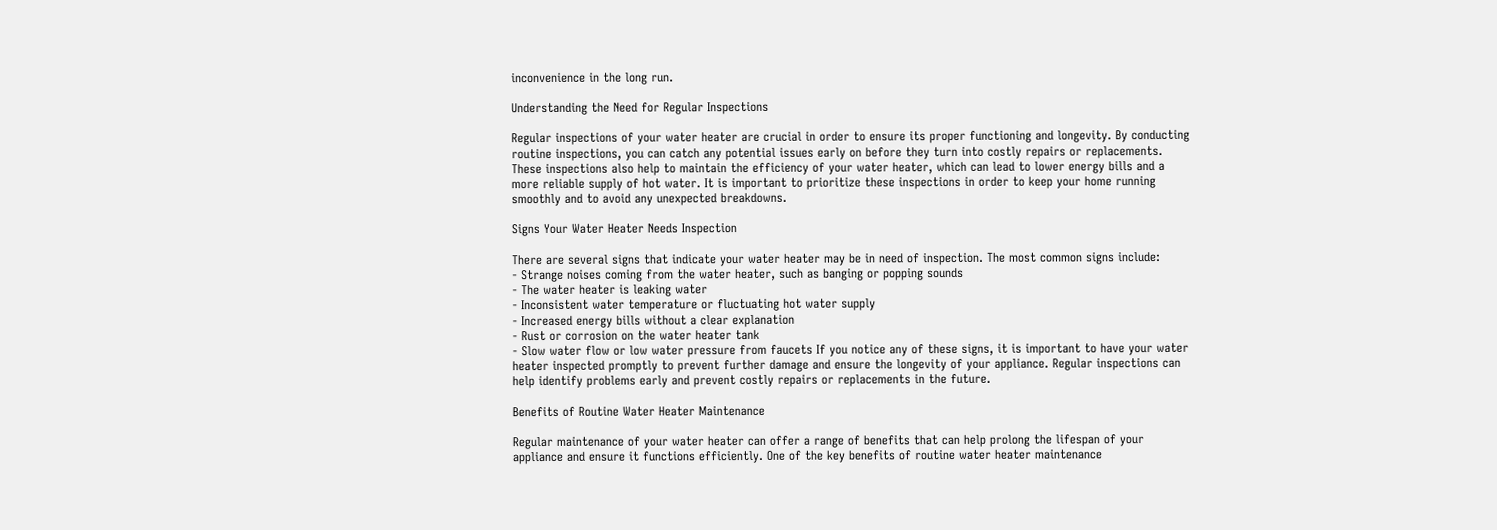inconvenience in the long run.

Understanding the Need for Regular Inspections

Regular inspections of your water heater are crucial in order to ensure its proper functioning and longevity. By conducting routine inspections, you can catch any potential issues early on before they turn into costly repairs or replacements. These inspections also help to maintain the efficiency of your water heater, which can lead to lower energy bills and a more reliable supply of hot water. It is important to prioritize these inspections in order to keep your home running smoothly and to avoid any unexpected breakdowns.

Signs Your Water Heater Needs Inspection

There are several signs that indicate your water heater may be in need of inspection. The most common signs include:
- Strange noises coming from the water heater, such as banging or popping sounds
- The water heater is leaking water
- Inconsistent water temperature or fluctuating hot water supply
- Increased energy bills without a clear explanation
- Rust or corrosion on the water heater tank
- Slow water flow or low water pressure from faucets If you notice any of these signs, it is important to have your water heater inspected promptly to prevent further damage and ensure the longevity of your appliance. Regular inspections can help identify problems early and prevent costly repairs or replacements in the future.

Benefits of Routine Water Heater Maintenance

Regular maintenance of your water heater can offer a range of benefits that can help prolong the lifespan of your appliance and ensure it functions efficiently. One of the key benefits of routine water heater maintenance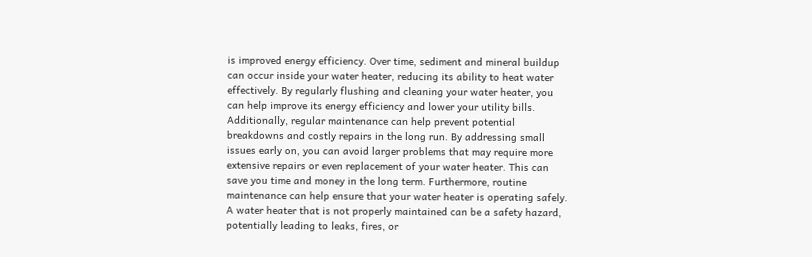is improved energy efficiency. Over time, sediment and mineral buildup can occur inside your water heater, reducing its ability to heat water effectively. By regularly flushing and cleaning your water heater, you can help improve its energy efficiency and lower your utility bills. Additionally, regular maintenance can help prevent potential breakdowns and costly repairs in the long run. By addressing small issues early on, you can avoid larger problems that may require more extensive repairs or even replacement of your water heater. This can save you time and money in the long term. Furthermore, routine maintenance can help ensure that your water heater is operating safely. A water heater that is not properly maintained can be a safety hazard, potentially leading to leaks, fires, or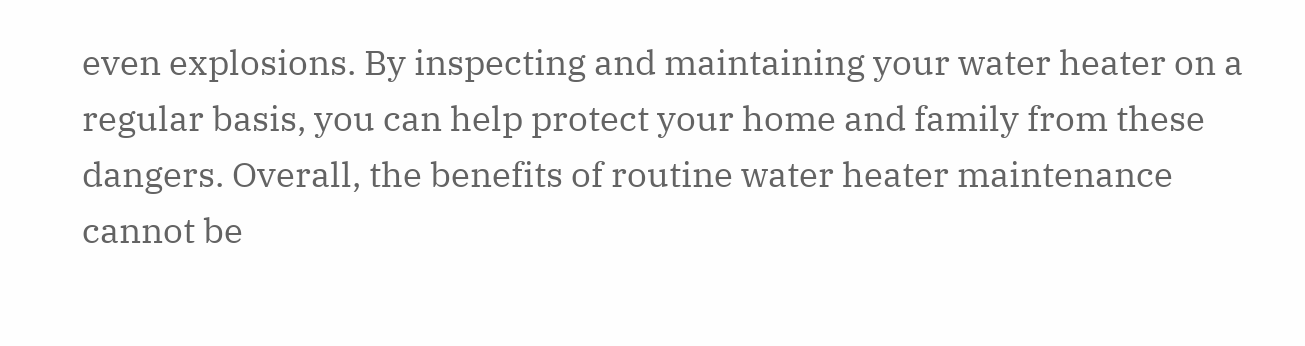even explosions. By inspecting and maintaining your water heater on a regular basis, you can help protect your home and family from these dangers. Overall, the benefits of routine water heater maintenance cannot be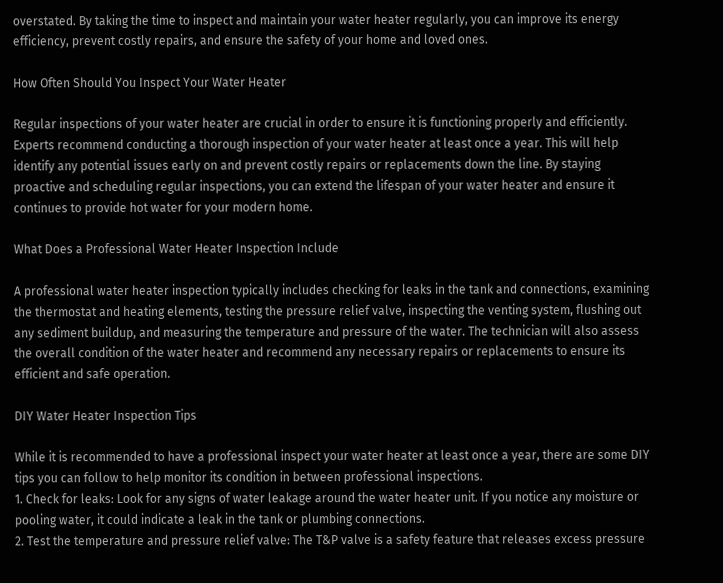overstated. By taking the time to inspect and maintain your water heater regularly, you can improve its energy efficiency, prevent costly repairs, and ensure the safety of your home and loved ones.

How Often Should You Inspect Your Water Heater

Regular inspections of your water heater are crucial in order to ensure it is functioning properly and efficiently. Experts recommend conducting a thorough inspection of your water heater at least once a year. This will help identify any potential issues early on and prevent costly repairs or replacements down the line. By staying proactive and scheduling regular inspections, you can extend the lifespan of your water heater and ensure it continues to provide hot water for your modern home.

What Does a Professional Water Heater Inspection Include

A professional water heater inspection typically includes checking for leaks in the tank and connections, examining the thermostat and heating elements, testing the pressure relief valve, inspecting the venting system, flushing out any sediment buildup, and measuring the temperature and pressure of the water. The technician will also assess the overall condition of the water heater and recommend any necessary repairs or replacements to ensure its efficient and safe operation.

DIY Water Heater Inspection Tips

While it is recommended to have a professional inspect your water heater at least once a year, there are some DIY tips you can follow to help monitor its condition in between professional inspections.
1. Check for leaks: Look for any signs of water leakage around the water heater unit. If you notice any moisture or pooling water, it could indicate a leak in the tank or plumbing connections.
2. Test the temperature and pressure relief valve: The T&P valve is a safety feature that releases excess pressure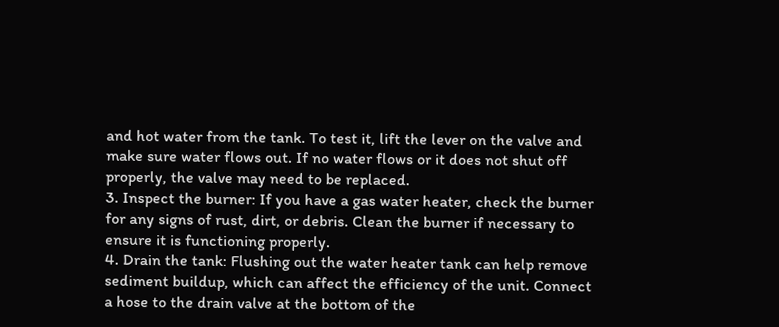and hot water from the tank. To test it, lift the lever on the valve and make sure water flows out. If no water flows or it does not shut off properly, the valve may need to be replaced.
3. Inspect the burner: If you have a gas water heater, check the burner for any signs of rust, dirt, or debris. Clean the burner if necessary to ensure it is functioning properly.
4. Drain the tank: Flushing out the water heater tank can help remove sediment buildup, which can affect the efficiency of the unit. Connect a hose to the drain valve at the bottom of the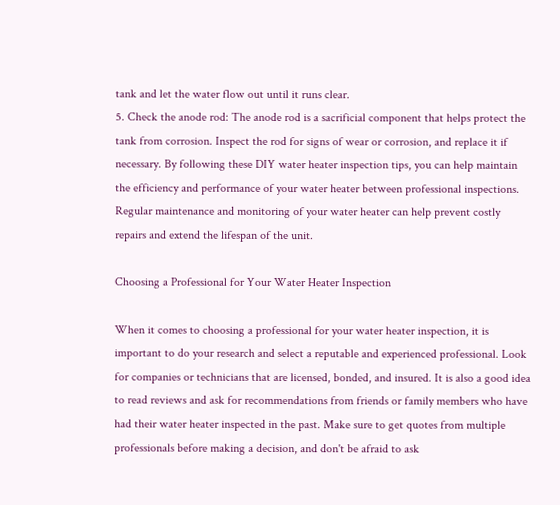tank and let the water flow out until it runs clear.
5. Check the anode rod: The anode rod is a sacrificial component that helps protect the tank from corrosion. Inspect the rod for signs of wear or corrosion, and replace it if necessary. By following these DIY water heater inspection tips, you can help maintain the efficiency and performance of your water heater between professional inspections. Regular maintenance and monitoring of your water heater can help prevent costly repairs and extend the lifespan of the unit.

Choosing a Professional for Your Water Heater Inspection

When it comes to choosing a professional for your water heater inspection, it is important to do your research and select a reputable and experienced professional. Look for companies or technicians that are licensed, bonded, and insured. It is also a good idea to read reviews and ask for recommendations from friends or family members who have had their water heater inspected in the past. Make sure to get quotes from multiple professionals before making a decision, and don't be afraid to ask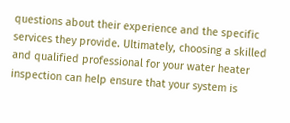questions about their experience and the specific services they provide. Ultimately, choosing a skilled and qualified professional for your water heater inspection can help ensure that your system is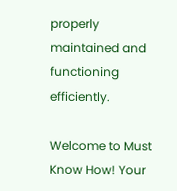properly maintained and functioning efficiently.

Welcome to Must Know How! Your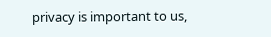privacy is important to us,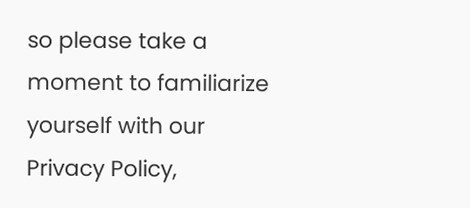so please take a moment to familiarize yourself with our Privacy Policy,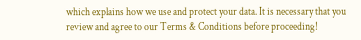which explains how we use and protect your data. It is necessary that you review and agree to our Terms & Conditions before proceeding!